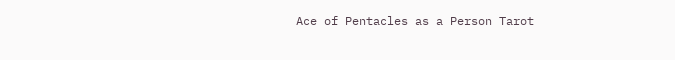Ace of Pentacles as a Person Tarot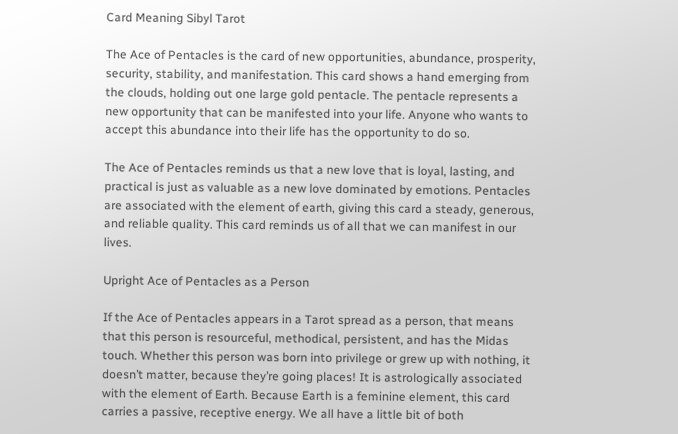Card Meaning Sibyl Tarot

The Ace of Pentacles is the card of new opportunities, abundance, prosperity, security, stability, and manifestation. This card shows a hand emerging from the clouds, holding out one large gold pentacle. The pentacle represents a new opportunity that can be manifested into your life. Anyone who wants to accept this abundance into their life has the opportunity to do so.

The Ace of Pentacles reminds us that a new love that is loyal, lasting, and practical is just as valuable as a new love dominated by emotions. Pentacles are associated with the element of earth, giving this card a steady, generous, and reliable quality. This card reminds us of all that we can manifest in our lives.

Upright Ace of Pentacles as a Person

If the Ace of Pentacles appears in a Tarot spread as a person, that means that this person is resourceful, methodical, persistent, and has the Midas touch. Whether this person was born into privilege or grew up with nothing, it doesn’t matter, because they’re going places! It is astrologically associated with the element of Earth. Because Earth is a feminine element, this card carries a passive, receptive energy. We all have a little bit of both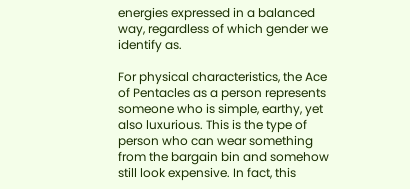energies expressed in a balanced way, regardless of which gender we identify as.

For physical characteristics, the Ace of Pentacles as a person represents someone who is simple, earthy, yet also luxurious. This is the type of person who can wear something from the bargain bin and somehow still look expensive. In fact, this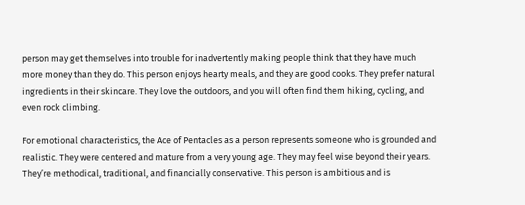person may get themselves into trouble for inadvertently making people think that they have much more money than they do. This person enjoys hearty meals, and they are good cooks. They prefer natural ingredients in their skincare. They love the outdoors, and you will often find them hiking, cycling, and even rock climbing.

For emotional characteristics, the Ace of Pentacles as a person represents someone who is grounded and realistic. They were centered and mature from a very young age. They may feel wise beyond their years. They’re methodical, traditional, and financially conservative. This person is ambitious and is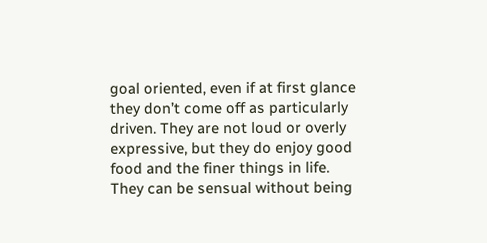goal oriented, even if at first glance they don’t come off as particularly driven. They are not loud or overly expressive, but they do enjoy good food and the finer things in life. They can be sensual without being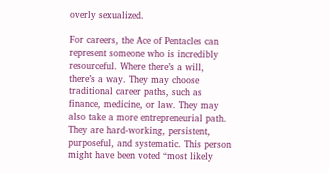overly sexualized.

For careers, the Ace of Pentacles can represent someone who is incredibly resourceful. Where there’s a will, there’s a way. They may choose traditional career paths, such as finance, medicine, or law. They may also take a more entrepreneurial path. They are hard-working, persistent, purposeful, and systematic. This person might have been voted “most likely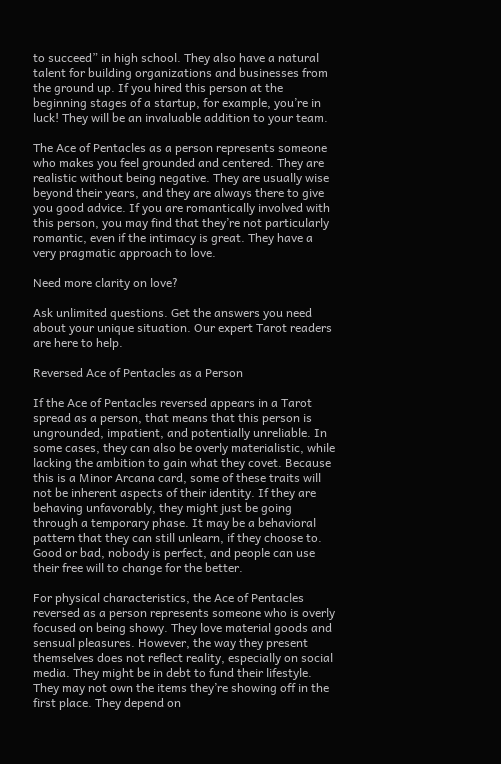to succeed” in high school. They also have a natural talent for building organizations and businesses from the ground up. If you hired this person at the beginning stages of a startup, for example, you’re in luck! They will be an invaluable addition to your team.

The Ace of Pentacles as a person represents someone who makes you feel grounded and centered. They are realistic without being negative. They are usually wise beyond their years, and they are always there to give you good advice. If you are romantically involved with this person, you may find that they’re not particularly romantic, even if the intimacy is great. They have a very pragmatic approach to love.

Need more clarity on love?

Ask unlimited questions. Get the answers you need about your unique situation. Our expert Tarot readers are here to help.

Reversed Ace of Pentacles as a Person

If the Ace of Pentacles reversed appears in a Tarot spread as a person, that means that this person is ungrounded, impatient, and potentially unreliable. In some cases, they can also be overly materialistic, while lacking the ambition to gain what they covet. Because this is a Minor Arcana card, some of these traits will not be inherent aspects of their identity. If they are behaving unfavorably, they might just be going through a temporary phase. It may be a behavioral pattern that they can still unlearn, if they choose to. Good or bad, nobody is perfect, and people can use their free will to change for the better.

For physical characteristics, the Ace of Pentacles reversed as a person represents someone who is overly focused on being showy. They love material goods and sensual pleasures. However, the way they present themselves does not reflect reality, especially on social media. They might be in debt to fund their lifestyle. They may not own the items they’re showing off in the first place. They depend on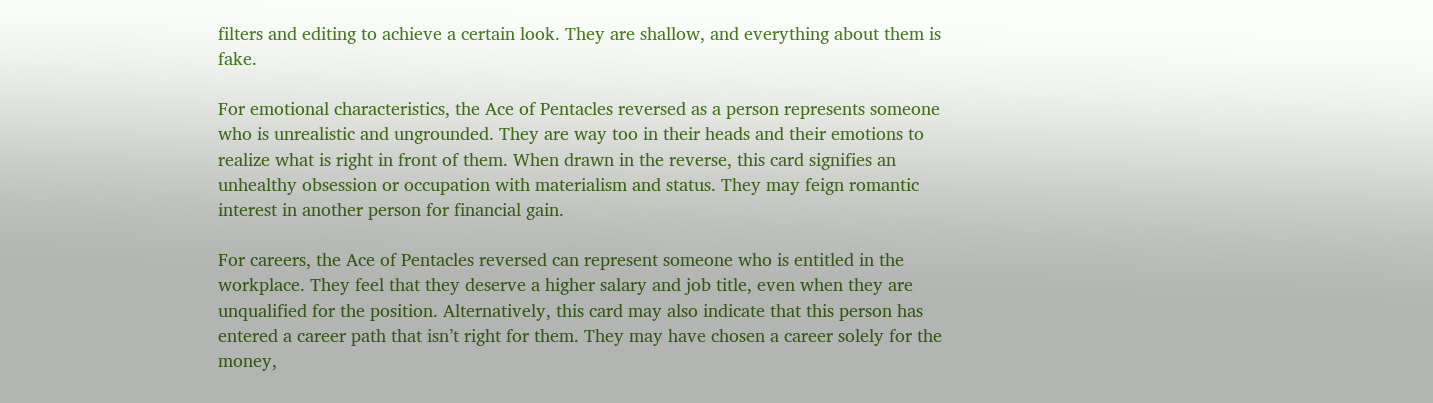filters and editing to achieve a certain look. They are shallow, and everything about them is fake.

For emotional characteristics, the Ace of Pentacles reversed as a person represents someone who is unrealistic and ungrounded. They are way too in their heads and their emotions to realize what is right in front of them. When drawn in the reverse, this card signifies an unhealthy obsession or occupation with materialism and status. They may feign romantic interest in another person for financial gain.

For careers, the Ace of Pentacles reversed can represent someone who is entitled in the workplace. They feel that they deserve a higher salary and job title, even when they are unqualified for the position. Alternatively, this card may also indicate that this person has entered a career path that isn’t right for them. They may have chosen a career solely for the money,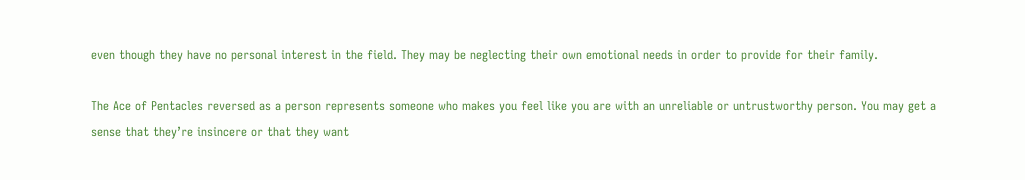even though they have no personal interest in the field. They may be neglecting their own emotional needs in order to provide for their family.

The Ace of Pentacles reversed as a person represents someone who makes you feel like you are with an unreliable or untrustworthy person. You may get a sense that they’re insincere or that they want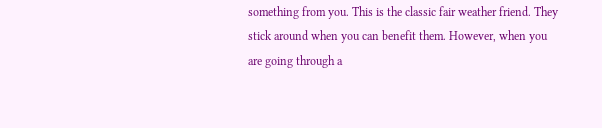something from you. This is the classic fair weather friend. They stick around when you can benefit them. However, when you are going through a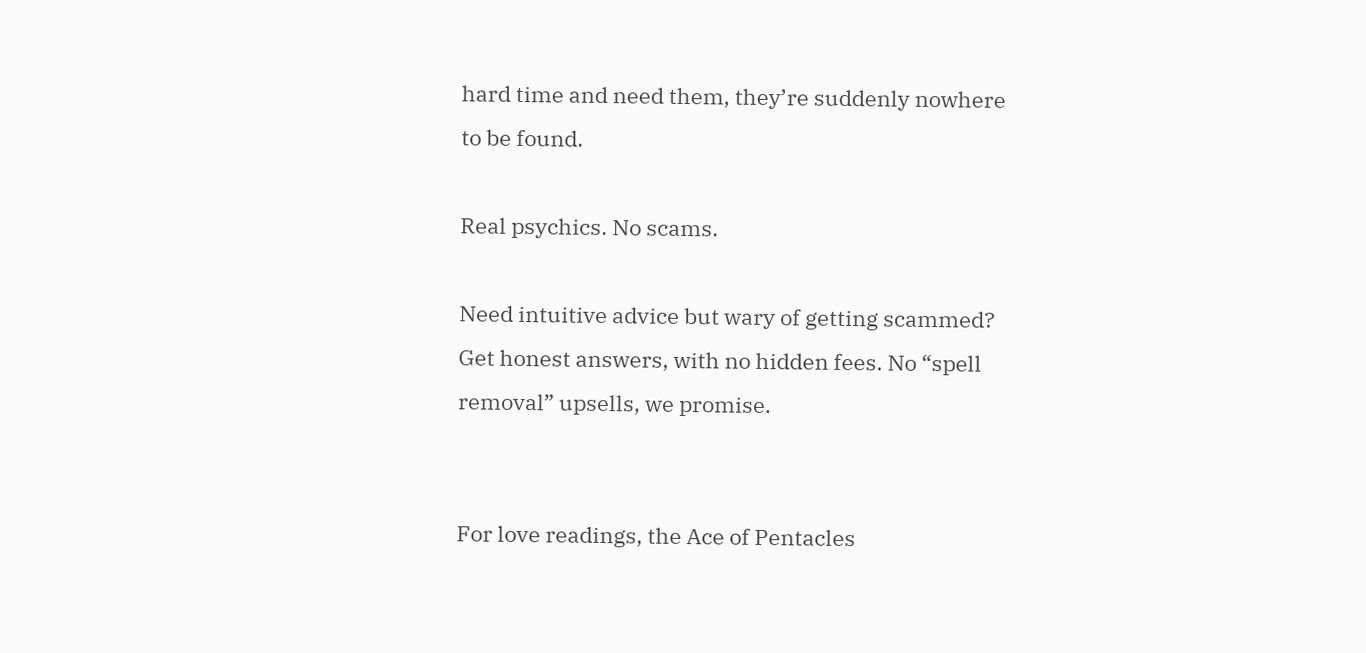hard time and need them, they’re suddenly nowhere to be found.

Real psychics. No scams.

Need intuitive advice but wary of getting scammed? Get honest answers, with no hidden fees. No “spell removal” upsells, we promise.


For love readings, the Ace of Pentacles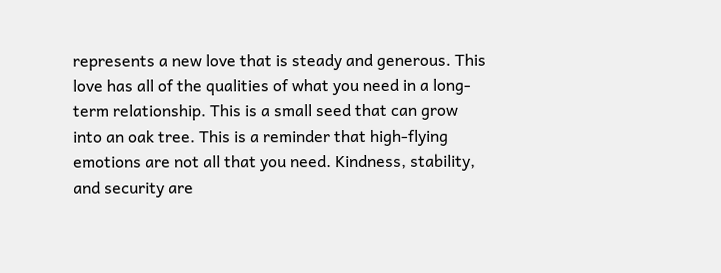represents a new love that is steady and generous. This love has all of the qualities of what you need in a long-term relationship. This is a small seed that can grow into an oak tree. This is a reminder that high-flying emotions are not all that you need. Kindness, stability, and security are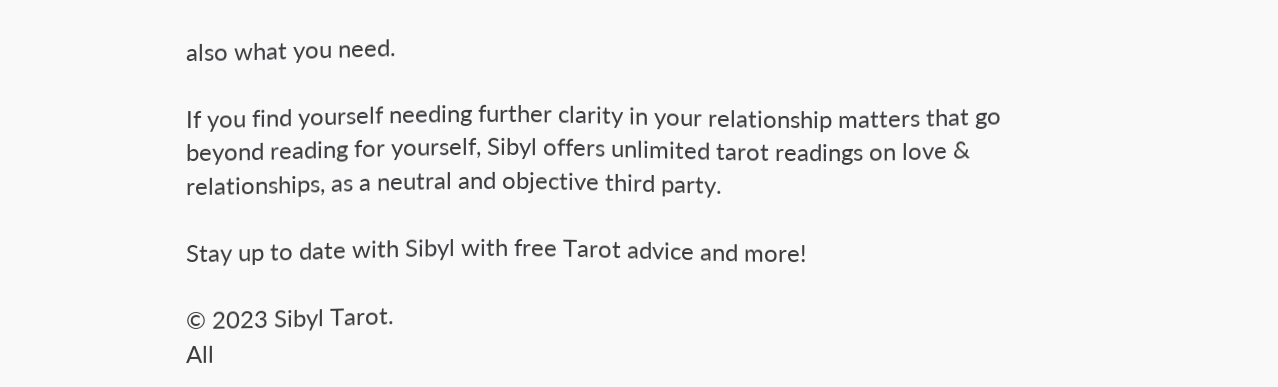also what you need.

If you find yourself needing further clarity in your relationship matters that go beyond reading for yourself, Sibyl offers unlimited tarot readings on love & relationships, as a neutral and objective third party.

Stay up to date with Sibyl with free Tarot advice and more!

© 2023 Sibyl Tarot.
All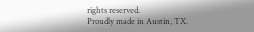rights reserved.
Proudly made in Austin, TX.